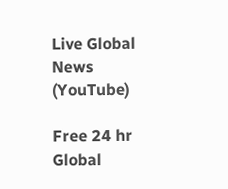Live Global News (YouTube)

Free 24 hr Global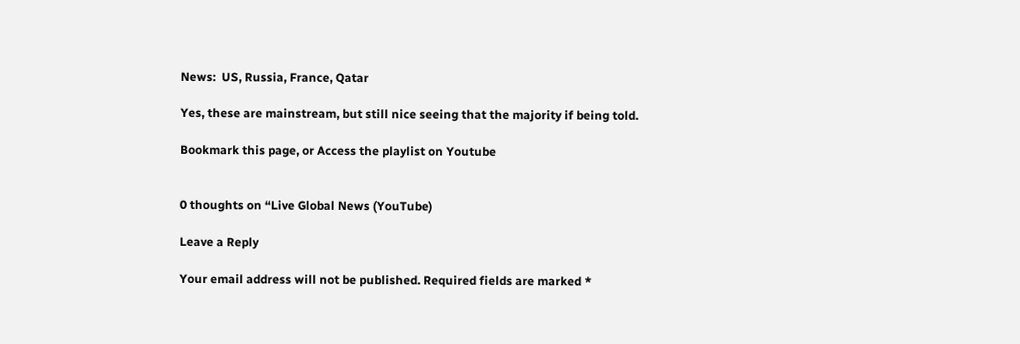News:  US, Russia, France, Qatar

Yes, these are mainstream, but still nice seeing that the majority if being told.

Bookmark this page, or Access the playlist on Youtube


0 thoughts on “Live Global News (YouTube)

Leave a Reply

Your email address will not be published. Required fields are marked *